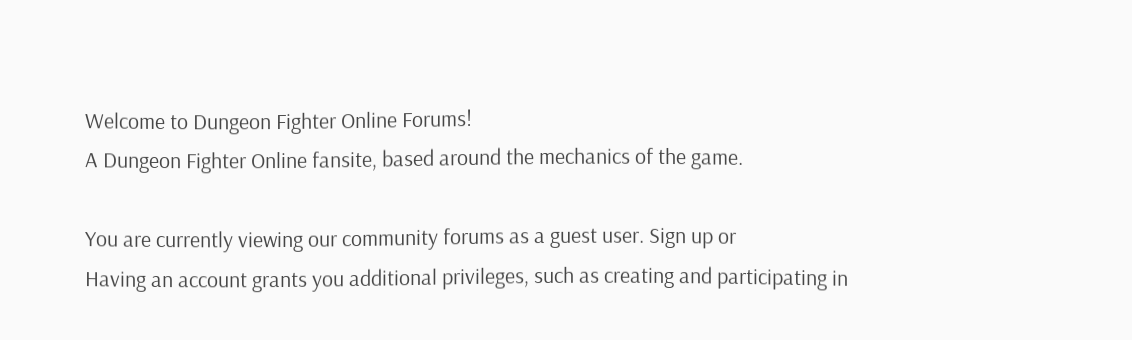Welcome to Dungeon Fighter Online Forums!
A Dungeon Fighter Online fansite, based around the mechanics of the game.

You are currently viewing our community forums as a guest user. Sign up or
Having an account grants you additional privileges, such as creating and participating in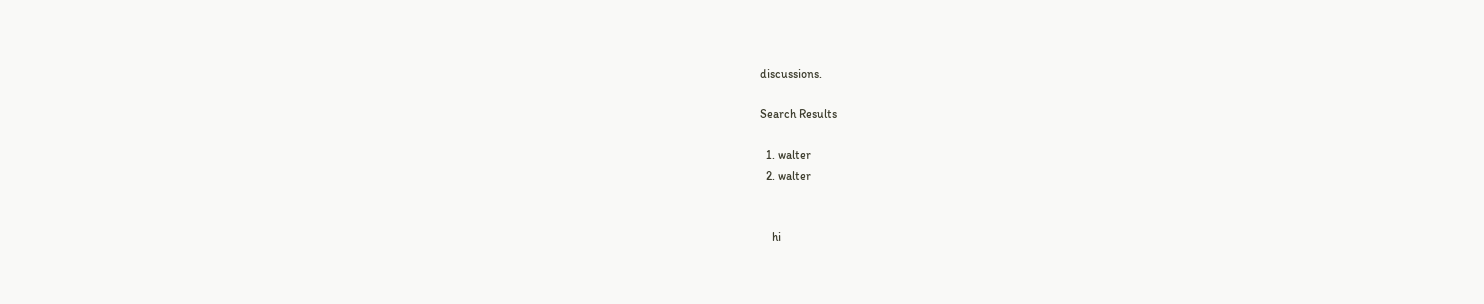discussions.

Search Results

  1. walter
  2. walter


    hi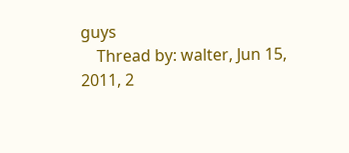guys
    Thread by: walter, Jun 15, 2011, 2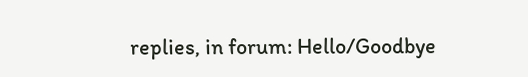replies, in forum: Hello/Goodbye